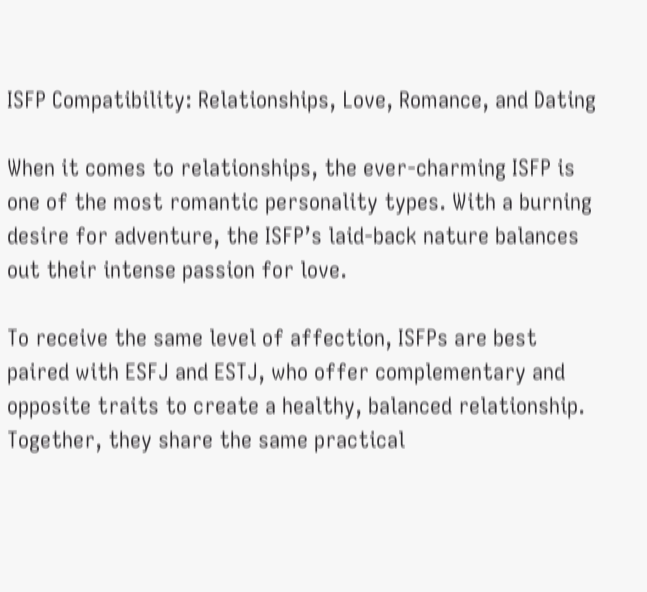ISFP Compatibility: Relationships, Love, Romance, and Dating

When it comes to relationships, the ever-charming ISFP is one of the most romantic personality types. With a burning desire for adventure, the ISFP’s laid-back nature balances out their intense passion for love.

To receive the same level of affection, ISFPs are best paired with ESFJ and ESTJ, who offer complementary and opposite traits to create a healthy, balanced relationship. Together, they share the same practical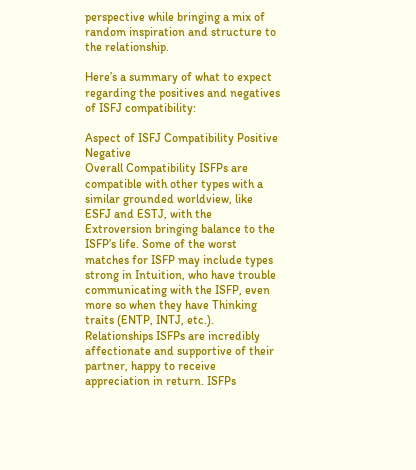perspective while bringing a mix of random inspiration and structure to the relationship.

Here’s a summary of what to expect regarding the positives and negatives of ISFJ compatibility:

Aspect of ISFJ Compatibility Positive Negative
Overall Compatibility ISFPs are compatible with other types with a similar grounded worldview, like ESFJ and ESTJ, with the Extroversion bringing balance to the ISFP’s life. Some of the worst matches for ISFP may include types strong in Intuition, who have trouble communicating with the ISFP, even more so when they have Thinking traits (ENTP, INTJ, etc.).
Relationships ISFPs are incredibly affectionate and supportive of their partner, happy to receive appreciation in return. ISFPs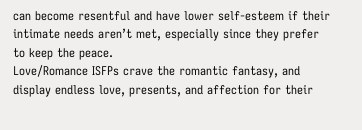can become resentful and have lower self-esteem if their intimate needs aren’t met, especially since they prefer to keep the peace.
Love/Romance ISFPs crave the romantic fantasy, and display endless love, presents, and affection for their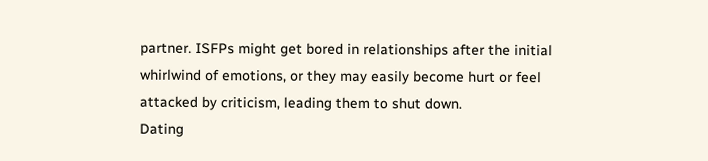partner. ISFPs might get bored in relationships after the initial whirlwind of emotions, or they may easily become hurt or feel attacked by criticism, leading them to shut down.
Dating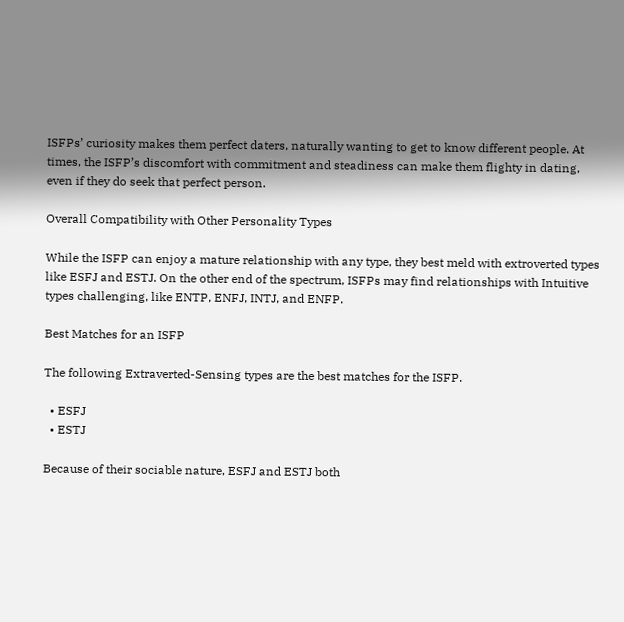ISFPs’ curiosity makes them perfect daters, naturally wanting to get to know different people. At times, the ISFP’s discomfort with commitment and steadiness can make them flighty in dating, even if they do seek that perfect person.

Overall Compatibility with Other Personality Types

While the ISFP can enjoy a mature relationship with any type, they best meld with extroverted types like ESFJ and ESTJ. On the other end of the spectrum, ISFPs may find relationships with Intuitive types challenging, like ENTP, ENFJ, INTJ, and ENFP.

Best Matches for an ISFP

The following Extraverted-Sensing types are the best matches for the ISFP.

  • ESFJ
  • ESTJ

Because of their sociable nature, ESFJ and ESTJ both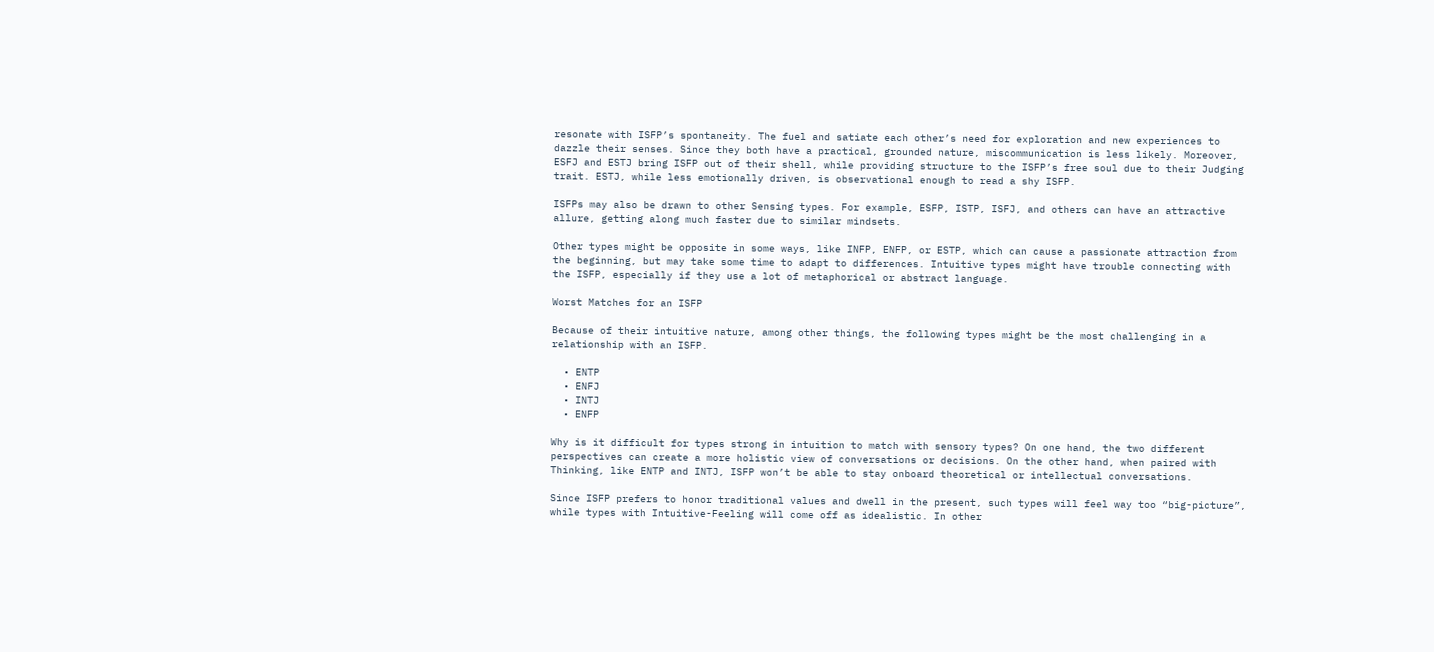resonate with ISFP’s spontaneity. The fuel and satiate each other’s need for exploration and new experiences to dazzle their senses. Since they both have a practical, grounded nature, miscommunication is less likely. Moreover, ESFJ and ESTJ bring ISFP out of their shell, while providing structure to the ISFP’s free soul due to their Judging trait. ESTJ, while less emotionally driven, is observational enough to read a shy ISFP.

ISFPs may also be drawn to other Sensing types. For example, ESFP, ISTP, ISFJ, and others can have an attractive allure, getting along much faster due to similar mindsets.

Other types might be opposite in some ways, like INFP, ENFP, or ESTP, which can cause a passionate attraction from the beginning, but may take some time to adapt to differences. Intuitive types might have trouble connecting with the ISFP, especially if they use a lot of metaphorical or abstract language.

Worst Matches for an ISFP

Because of their intuitive nature, among other things, the following types might be the most challenging in a relationship with an ISFP.

  • ENTP
  • ENFJ
  • INTJ
  • ENFP

Why is it difficult for types strong in intuition to match with sensory types? On one hand, the two different perspectives can create a more holistic view of conversations or decisions. On the other hand, when paired with Thinking, like ENTP and INTJ, ISFP won’t be able to stay onboard theoretical or intellectual conversations.

Since ISFP prefers to honor traditional values and dwell in the present, such types will feel way too “big-picture”, while types with Intuitive-Feeling will come off as idealistic. In other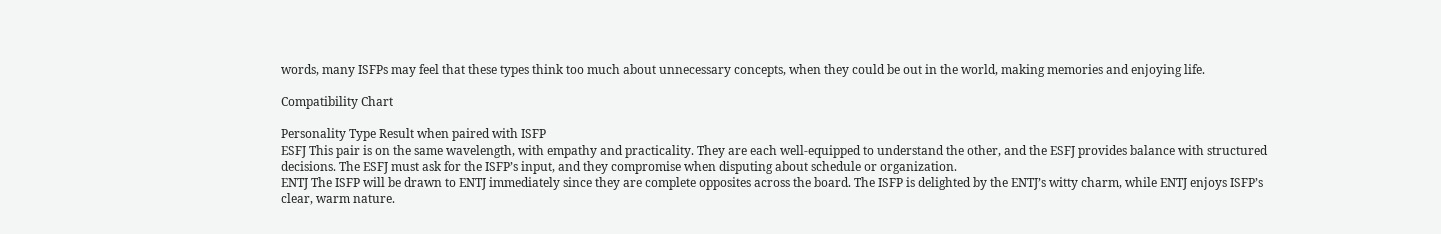words, many ISFPs may feel that these types think too much about unnecessary concepts, when they could be out in the world, making memories and enjoying life.

Compatibility Chart

Personality Type Result when paired with ISFP
ESFJ This pair is on the same wavelength, with empathy and practicality. They are each well-equipped to understand the other, and the ESFJ provides balance with structured decisions. The ESFJ must ask for the ISFP’s input, and they compromise when disputing about schedule or organization.
ENTJ The ISFP will be drawn to ENTJ immediately since they are complete opposites across the board. The ISFP is delighted by the ENTJ’s witty charm, while ENTJ enjoys ISFP’s clear, warm nature.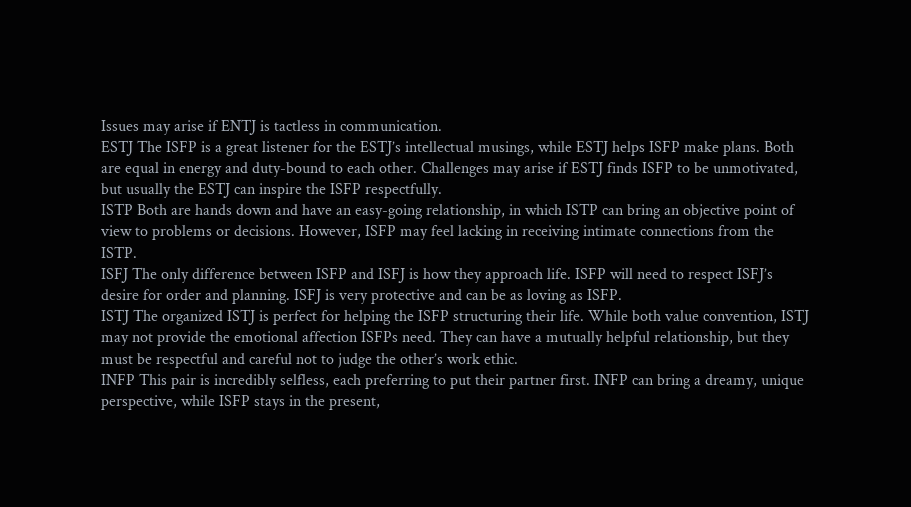Issues may arise if ENTJ is tactless in communication.
ESTJ The ISFP is a great listener for the ESTJ’s intellectual musings, while ESTJ helps ISFP make plans. Both are equal in energy and duty-bound to each other. Challenges may arise if ESTJ finds ISFP to be unmotivated, but usually the ESTJ can inspire the ISFP respectfully.
ISTP Both are hands down and have an easy-going relationship, in which ISTP can bring an objective point of view to problems or decisions. However, ISFP may feel lacking in receiving intimate connections from the ISTP.
ISFJ The only difference between ISFP and ISFJ is how they approach life. ISFP will need to respect ISFJ’s desire for order and planning. ISFJ is very protective and can be as loving as ISFP.
ISTJ The organized ISTJ is perfect for helping the ISFP structuring their life. While both value convention, ISTJ may not provide the emotional affection ISFPs need. They can have a mutually helpful relationship, but they must be respectful and careful not to judge the other’s work ethic.
INFP This pair is incredibly selfless, each preferring to put their partner first. INFP can bring a dreamy, unique perspective, while ISFP stays in the present,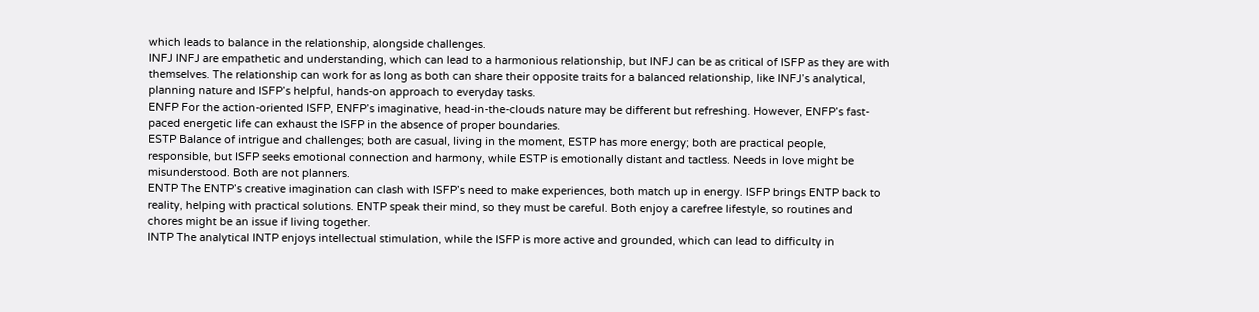which leads to balance in the relationship, alongside challenges.
INFJ INFJ are empathetic and understanding, which can lead to a harmonious relationship, but INFJ can be as critical of ISFP as they are with themselves. The relationship can work for as long as both can share their opposite traits for a balanced relationship, like INFJ’s analytical, planning nature and ISFP’s helpful, hands-on approach to everyday tasks.
ENFP For the action-oriented ISFP, ENFP’s imaginative, head-in-the-clouds nature may be different but refreshing. However, ENFP’s fast-paced energetic life can exhaust the ISFP in the absence of proper boundaries.
ESTP Balance of intrigue and challenges; both are casual, living in the moment, ESTP has more energy; both are practical people, responsible, but ISFP seeks emotional connection and harmony, while ESTP is emotionally distant and tactless. Needs in love might be misunderstood. Both are not planners.
ENTP The ENTP’s creative imagination can clash with ISFP’s need to make experiences, both match up in energy. ISFP brings ENTP back to reality, helping with practical solutions. ENTP speak their mind, so they must be careful. Both enjoy a carefree lifestyle, so routines and chores might be an issue if living together.
INTP The analytical INTP enjoys intellectual stimulation, while the ISFP is more active and grounded, which can lead to difficulty in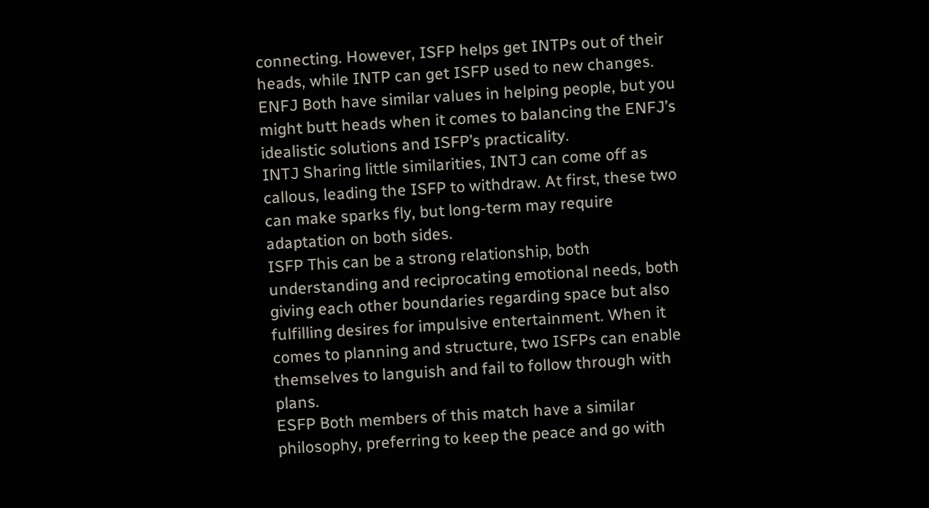connecting. However, ISFP helps get INTPs out of their heads, while INTP can get ISFP used to new changes.
ENFJ Both have similar values in helping people, but you might butt heads when it comes to balancing the ENFJ’s idealistic solutions and ISFP’s practicality.
INTJ Sharing little similarities, INTJ can come off as callous, leading the ISFP to withdraw. At first, these two can make sparks fly, but long-term may require adaptation on both sides.
ISFP This can be a strong relationship, both understanding and reciprocating emotional needs, both giving each other boundaries regarding space but also fulfilling desires for impulsive entertainment. When it comes to planning and structure, two ISFPs can enable themselves to languish and fail to follow through with plans.
ESFP Both members of this match have a similar philosophy, preferring to keep the peace and go with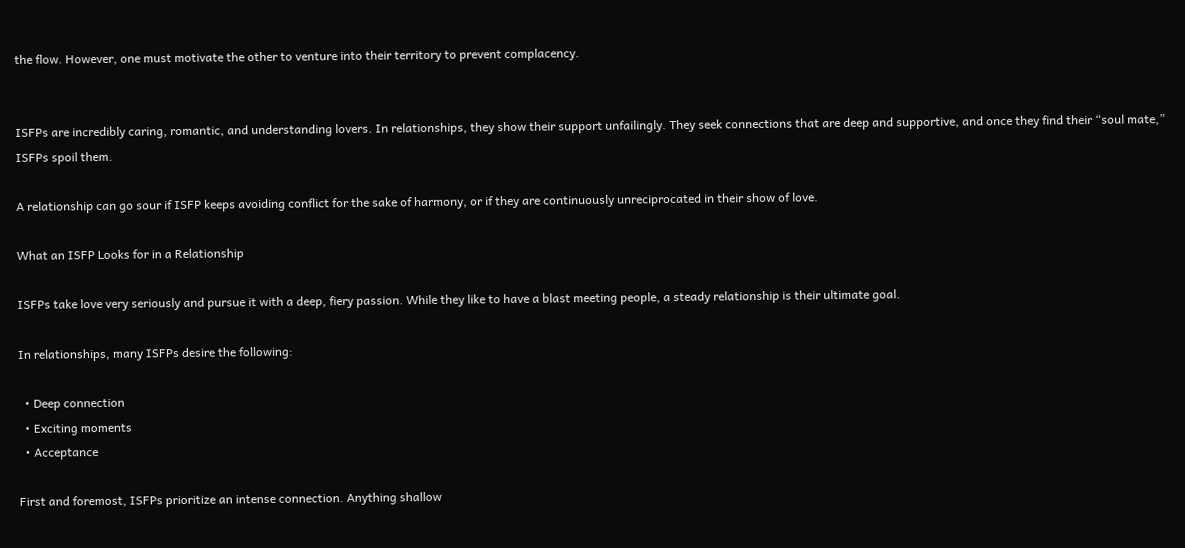the flow. However, one must motivate the other to venture into their territory to prevent complacency.


ISFPs are incredibly caring, romantic, and understanding lovers. In relationships, they show their support unfailingly. They seek connections that are deep and supportive, and once they find their “soul mate,” ISFPs spoil them.

A relationship can go sour if ISFP keeps avoiding conflict for the sake of harmony, or if they are continuously unreciprocated in their show of love.

What an ISFP Looks for in a Relationship

ISFPs take love very seriously and pursue it with a deep, fiery passion. While they like to have a blast meeting people, a steady relationship is their ultimate goal.

In relationships, many ISFPs desire the following:

  • Deep connection
  • Exciting moments
  • Acceptance

First and foremost, ISFPs prioritize an intense connection. Anything shallow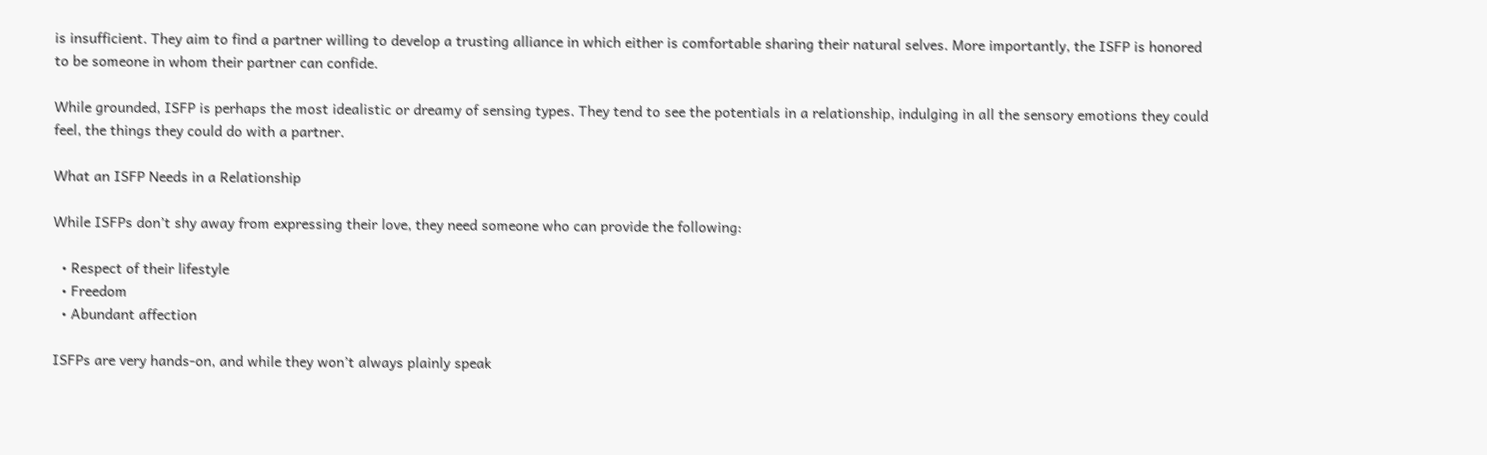is insufficient. They aim to find a partner willing to develop a trusting alliance in which either is comfortable sharing their natural selves. More importantly, the ISFP is honored to be someone in whom their partner can confide.

While grounded, ISFP is perhaps the most idealistic or dreamy of sensing types. They tend to see the potentials in a relationship, indulging in all the sensory emotions they could feel, the things they could do with a partner.

What an ISFP Needs in a Relationship

While ISFPs don’t shy away from expressing their love, they need someone who can provide the following:

  • Respect of their lifestyle
  • Freedom
  • Abundant affection

ISFPs are very hands-on, and while they won’t always plainly speak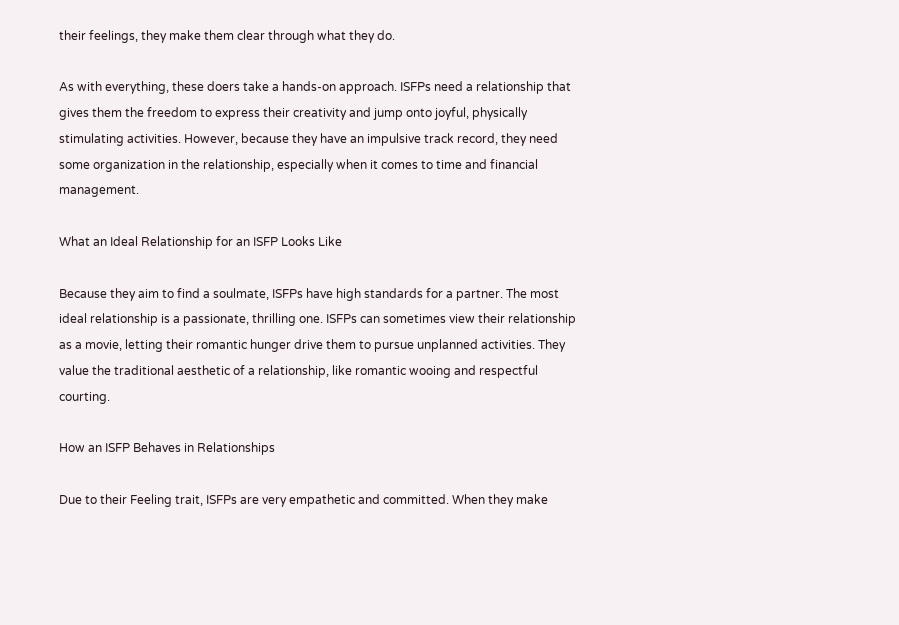their feelings, they make them clear through what they do.

As with everything, these doers take a hands-on approach. ISFPs need a relationship that gives them the freedom to express their creativity and jump onto joyful, physically stimulating activities. However, because they have an impulsive track record, they need some organization in the relationship, especially when it comes to time and financial management.

What an Ideal Relationship for an ISFP Looks Like

Because they aim to find a soulmate, ISFPs have high standards for a partner. The most ideal relationship is a passionate, thrilling one. ISFPs can sometimes view their relationship as a movie, letting their romantic hunger drive them to pursue unplanned activities. They value the traditional aesthetic of a relationship, like romantic wooing and respectful courting.

How an ISFP Behaves in Relationships

Due to their Feeling trait, ISFPs are very empathetic and committed. When they make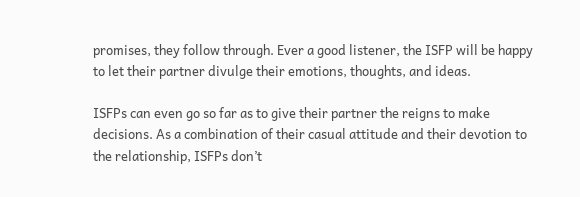promises, they follow through. Ever a good listener, the ISFP will be happy to let their partner divulge their emotions, thoughts, and ideas.

ISFPs can even go so far as to give their partner the reigns to make decisions. As a combination of their casual attitude and their devotion to the relationship, ISFPs don’t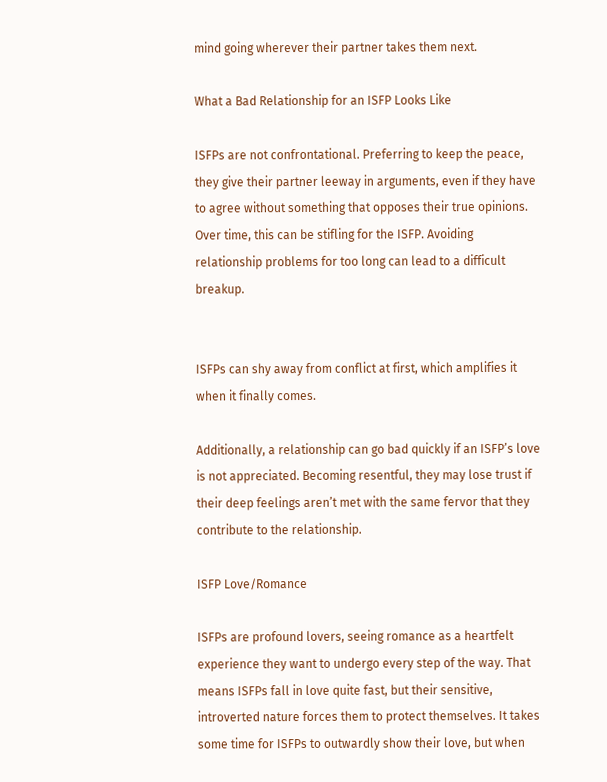mind going wherever their partner takes them next.

What a Bad Relationship for an ISFP Looks Like

ISFPs are not confrontational. Preferring to keep the peace, they give their partner leeway in arguments, even if they have to agree without something that opposes their true opinions. Over time, this can be stifling for the ISFP. Avoiding relationship problems for too long can lead to a difficult breakup.


ISFPs can shy away from conflict at first, which amplifies it when it finally comes.

Additionally, a relationship can go bad quickly if an ISFP’s love is not appreciated. Becoming resentful, they may lose trust if their deep feelings aren’t met with the same fervor that they contribute to the relationship.

ISFP Love/Romance

ISFPs are profound lovers, seeing romance as a heartfelt experience they want to undergo every step of the way. That means ISFPs fall in love quite fast, but their sensitive, introverted nature forces them to protect themselves. It takes some time for ISFPs to outwardly show their love, but when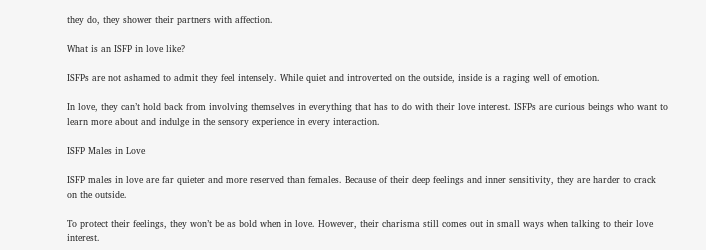they do, they shower their partners with affection.

What is an ISFP in love like?

ISFPs are not ashamed to admit they feel intensely. While quiet and introverted on the outside, inside is a raging well of emotion.

In love, they can’t hold back from involving themselves in everything that has to do with their love interest. ISFPs are curious beings who want to learn more about and indulge in the sensory experience in every interaction.

ISFP Males in Love

ISFP males in love are far quieter and more reserved than females. Because of their deep feelings and inner sensitivity, they are harder to crack on the outside.

To protect their feelings, they won’t be as bold when in love. However, their charisma still comes out in small ways when talking to their love interest.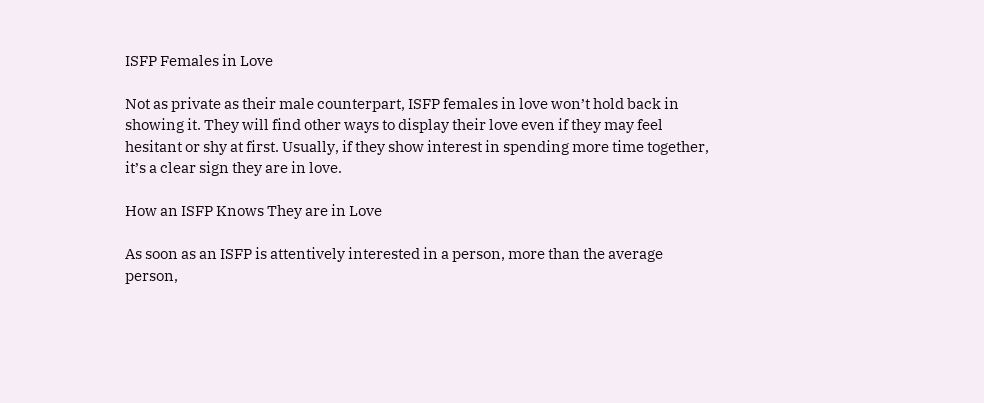ISFP Females in Love

Not as private as their male counterpart, ISFP females in love won’t hold back in showing it. They will find other ways to display their love even if they may feel hesitant or shy at first. Usually, if they show interest in spending more time together, it’s a clear sign they are in love.

How an ISFP Knows They are in Love

As soon as an ISFP is attentively interested in a person, more than the average person,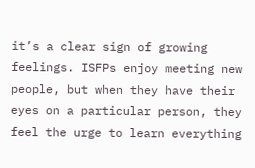it’s a clear sign of growing feelings. ISFPs enjoy meeting new people, but when they have their eyes on a particular person, they feel the urge to learn everything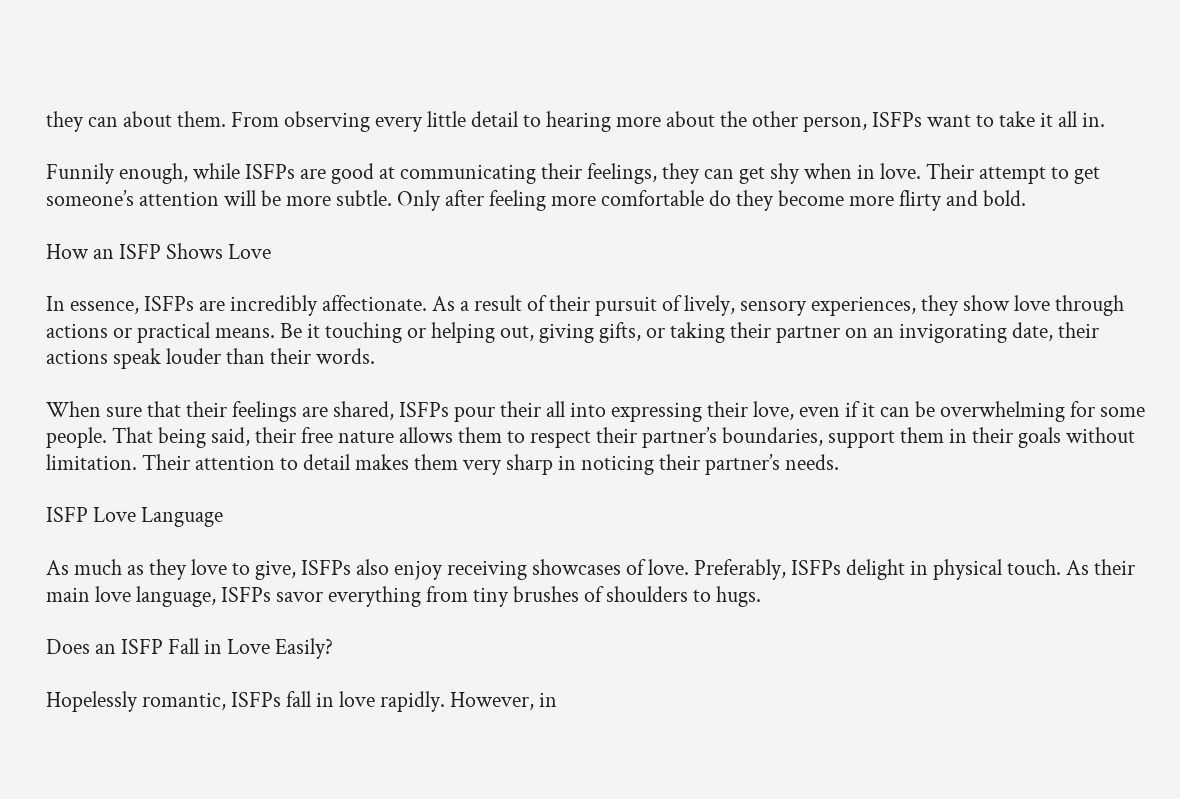they can about them. From observing every little detail to hearing more about the other person, ISFPs want to take it all in.

Funnily enough, while ISFPs are good at communicating their feelings, they can get shy when in love. Their attempt to get someone’s attention will be more subtle. Only after feeling more comfortable do they become more flirty and bold.

How an ISFP Shows Love

In essence, ISFPs are incredibly affectionate. As a result of their pursuit of lively, sensory experiences, they show love through actions or practical means. Be it touching or helping out, giving gifts, or taking their partner on an invigorating date, their actions speak louder than their words.

When sure that their feelings are shared, ISFPs pour their all into expressing their love, even if it can be overwhelming for some people. That being said, their free nature allows them to respect their partner’s boundaries, support them in their goals without limitation. Their attention to detail makes them very sharp in noticing their partner’s needs.

ISFP Love Language

As much as they love to give, ISFPs also enjoy receiving showcases of love. Preferably, ISFPs delight in physical touch. As their main love language, ISFPs savor everything from tiny brushes of shoulders to hugs.

Does an ISFP Fall in Love Easily?

Hopelessly romantic, ISFPs fall in love rapidly. However, in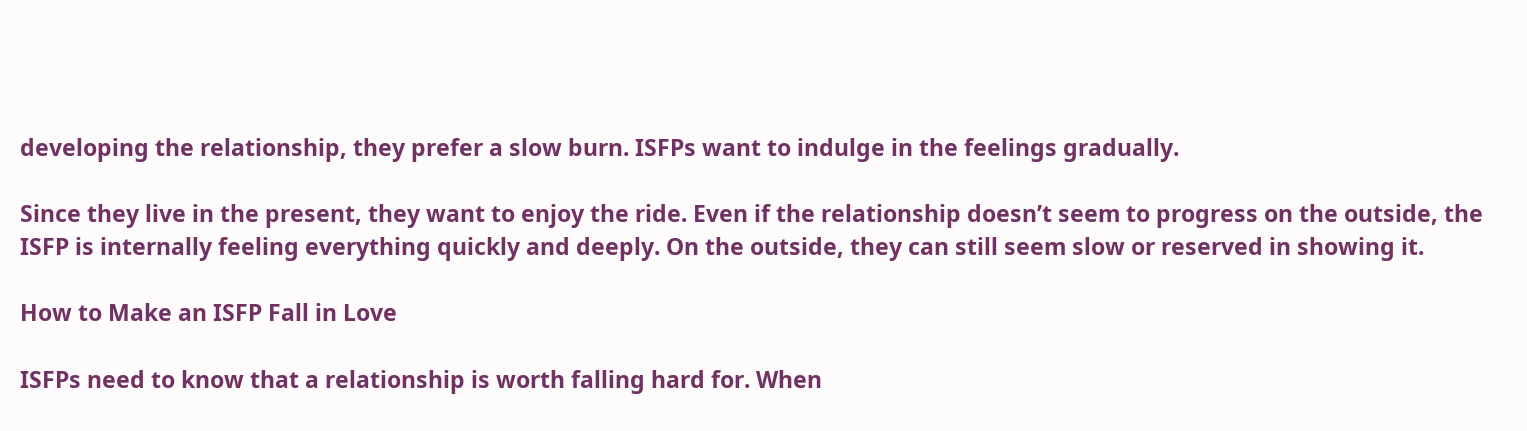developing the relationship, they prefer a slow burn. ISFPs want to indulge in the feelings gradually.

Since they live in the present, they want to enjoy the ride. Even if the relationship doesn’t seem to progress on the outside, the ISFP is internally feeling everything quickly and deeply. On the outside, they can still seem slow or reserved in showing it.

How to Make an ISFP Fall in Love

ISFPs need to know that a relationship is worth falling hard for. When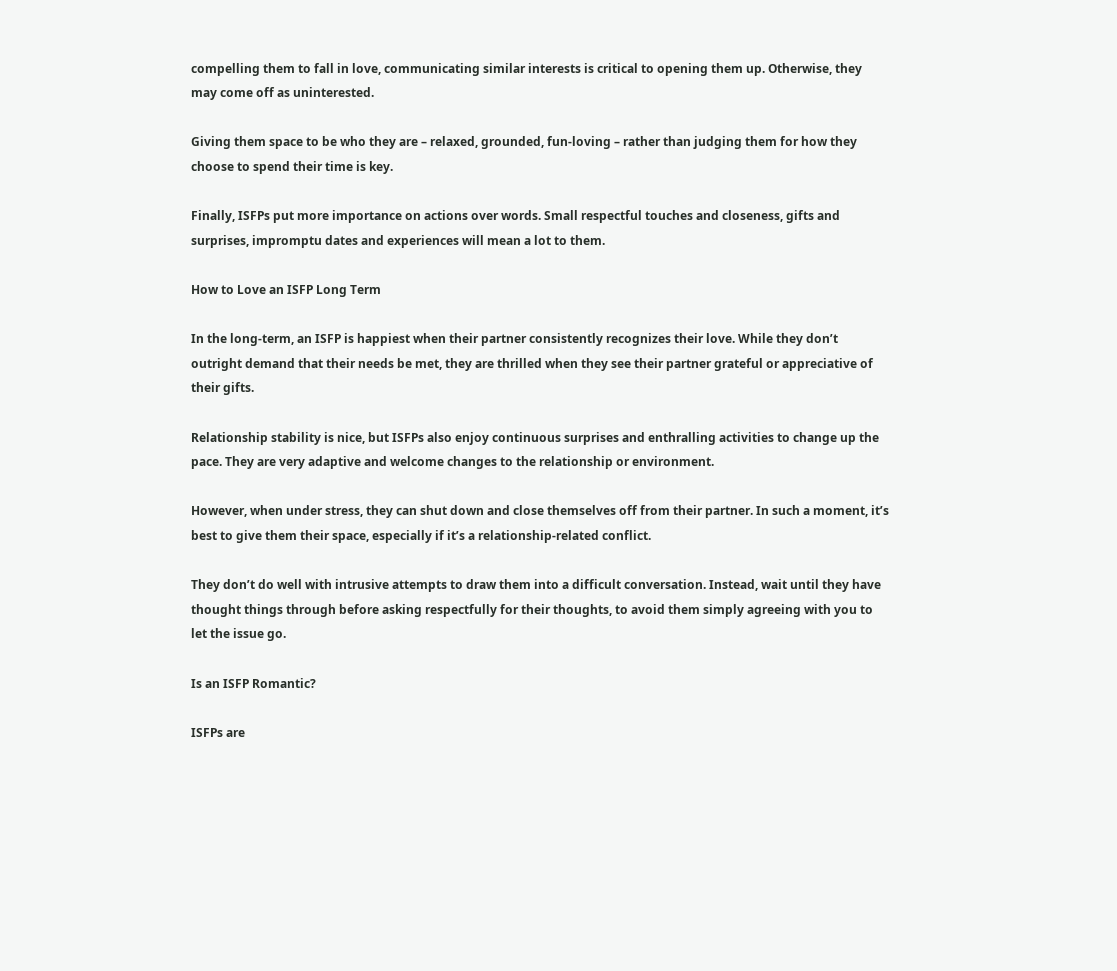compelling them to fall in love, communicating similar interests is critical to opening them up. Otherwise, they may come off as uninterested.

Giving them space to be who they are – relaxed, grounded, fun-loving – rather than judging them for how they choose to spend their time is key.

Finally, ISFPs put more importance on actions over words. Small respectful touches and closeness, gifts and surprises, impromptu dates and experiences will mean a lot to them.

How to Love an ISFP Long Term

In the long-term, an ISFP is happiest when their partner consistently recognizes their love. While they don’t outright demand that their needs be met, they are thrilled when they see their partner grateful or appreciative of their gifts.

Relationship stability is nice, but ISFPs also enjoy continuous surprises and enthralling activities to change up the pace. They are very adaptive and welcome changes to the relationship or environment.

However, when under stress, they can shut down and close themselves off from their partner. In such a moment, it’s best to give them their space, especially if it’s a relationship-related conflict.

They don’t do well with intrusive attempts to draw them into a difficult conversation. Instead, wait until they have thought things through before asking respectfully for their thoughts, to avoid them simply agreeing with you to let the issue go.

Is an ISFP Romantic?

ISFPs are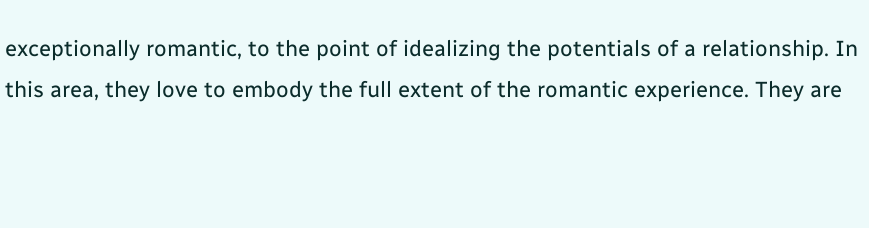exceptionally romantic, to the point of idealizing the potentials of a relationship. In this area, they love to embody the full extent of the romantic experience. They are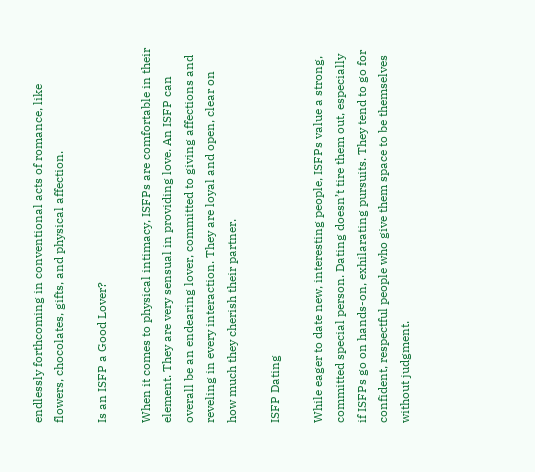endlessly forthcoming in conventional acts of romance, like flowers, chocolates, gifts, and physical affection.

Is an ISFP a Good Lover?

When it comes to physical intimacy, ISFPs are comfortable in their element. They are very sensual in providing love. An ISFP can overall be an endearing lover, committed to giving affections and reveling in every interaction. They are loyal and open, clear on how much they cherish their partner.

ISFP Dating

While eager to date new, interesting people, ISFPs value a strong, committed special person. Dating doesn’t tire them out, especially if ISFPs go on hands-on, exhilarating pursuits. They tend to go for confident, respectful people who give them space to be themselves without judgment.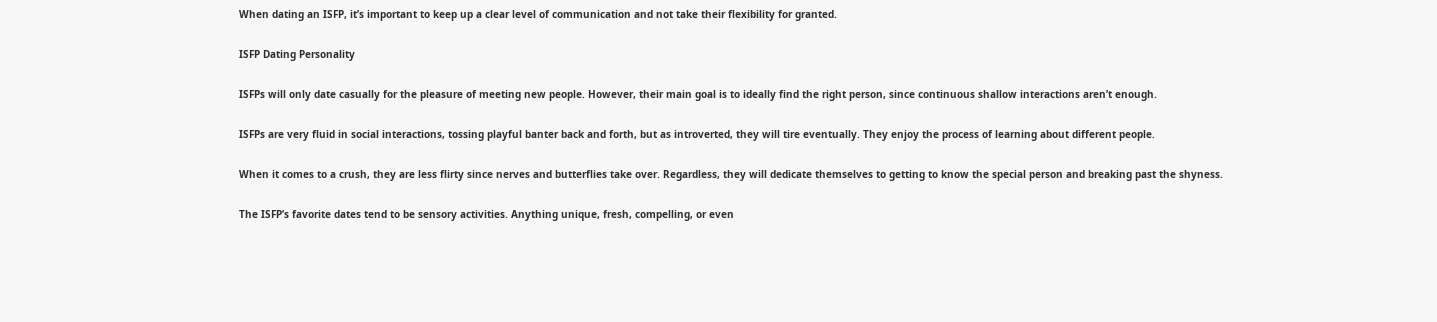When dating an ISFP, it’s important to keep up a clear level of communication and not take their flexibility for granted.

ISFP Dating Personality

ISFPs will only date casually for the pleasure of meeting new people. However, their main goal is to ideally find the right person, since continuous shallow interactions aren’t enough.

ISFPs are very fluid in social interactions, tossing playful banter back and forth, but as introverted, they will tire eventually. They enjoy the process of learning about different people.

When it comes to a crush, they are less flirty since nerves and butterflies take over. Regardless, they will dedicate themselves to getting to know the special person and breaking past the shyness.

The ISFP’s favorite dates tend to be sensory activities. Anything unique, fresh, compelling, or even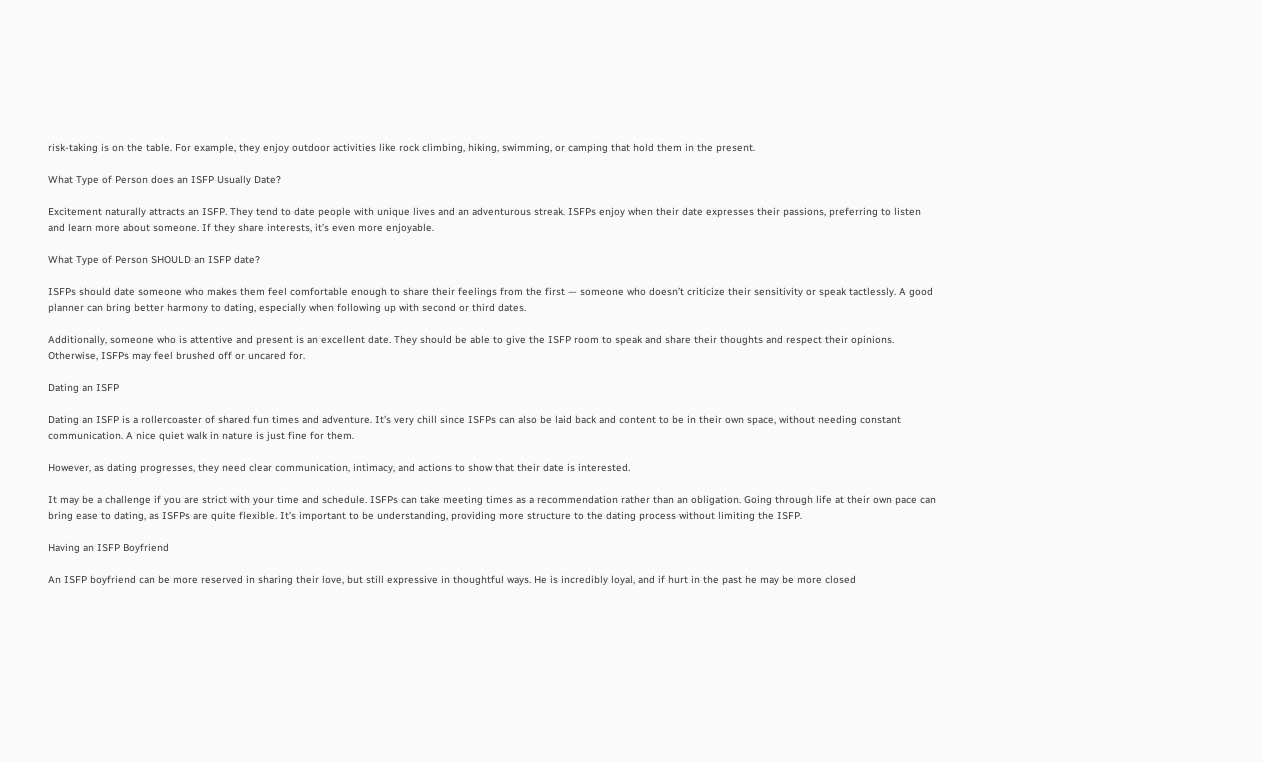risk-taking is on the table. For example, they enjoy outdoor activities like rock climbing, hiking, swimming, or camping that hold them in the present.

What Type of Person does an ISFP Usually Date?

Excitement naturally attracts an ISFP. They tend to date people with unique lives and an adventurous streak. ISFPs enjoy when their date expresses their passions, preferring to listen and learn more about someone. If they share interests, it’s even more enjoyable.

What Type of Person SHOULD an ISFP date?

ISFPs should date someone who makes them feel comfortable enough to share their feelings from the first — someone who doesn’t criticize their sensitivity or speak tactlessly. A good planner can bring better harmony to dating, especially when following up with second or third dates.

Additionally, someone who is attentive and present is an excellent date. They should be able to give the ISFP room to speak and share their thoughts and respect their opinions. Otherwise, ISFPs may feel brushed off or uncared for.

Dating an ISFP

Dating an ISFP is a rollercoaster of shared fun times and adventure. It’s very chill since ISFPs can also be laid back and content to be in their own space, without needing constant communication. A nice quiet walk in nature is just fine for them.

However, as dating progresses, they need clear communication, intimacy, and actions to show that their date is interested.

It may be a challenge if you are strict with your time and schedule. ISFPs can take meeting times as a recommendation rather than an obligation. Going through life at their own pace can bring ease to dating, as ISFPs are quite flexible. It’s important to be understanding, providing more structure to the dating process without limiting the ISFP.

Having an ISFP Boyfriend

An ISFP boyfriend can be more reserved in sharing their love, but still expressive in thoughtful ways. He is incredibly loyal, and if hurt in the past he may be more closed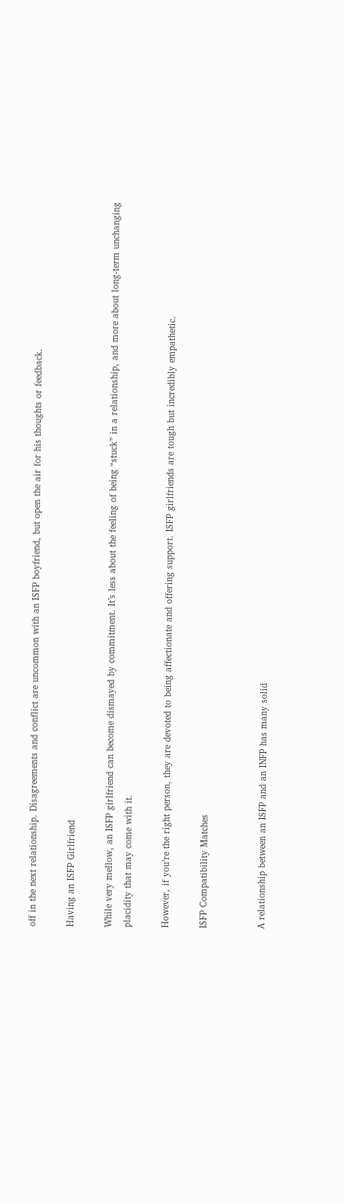off in the next relationship. Disagreements and conflict are uncommon with an ISFP boyfriend, but open the air for his thoughts or feedback.

Having an ISFP Girlfriend

While very mellow, an ISFP girlfriend can become dismayed by commitment. It’s less about the feeling of being “stuck” in a relationship, and more about long-term unchanging placidity that may come with it.

However, if you’re the right person, they are devoted to being affectionate and offering support. ISFP girlfriends are tough but incredibly empathetic.

ISFP Compatibility Matches


A relationship between an ISFP and an INFP has many solid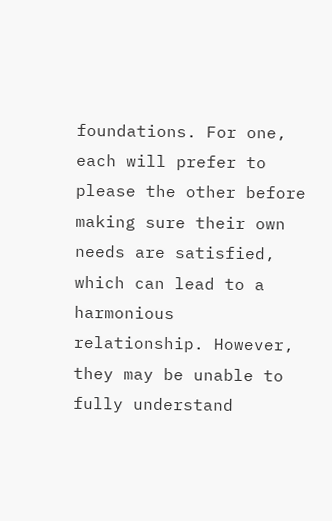foundations. For one, each will prefer to please the other before making sure their own needs are satisfied, which can lead to a harmonious relationship. However, they may be unable to fully understand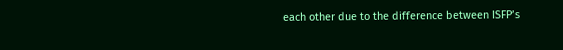each other due to the difference between ISFP’s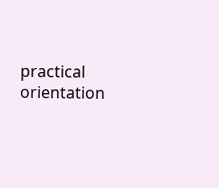practical orientation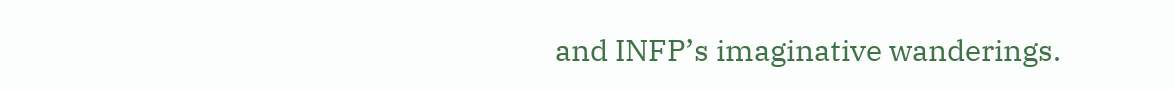and INFP’s imaginative wanderings.